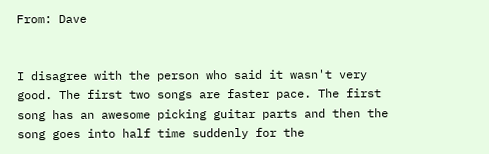From: Dave


I disagree with the person who said it wasn't very good. The first two songs are faster pace. The first song has an awesome picking guitar parts and then the song goes into half time suddenly for the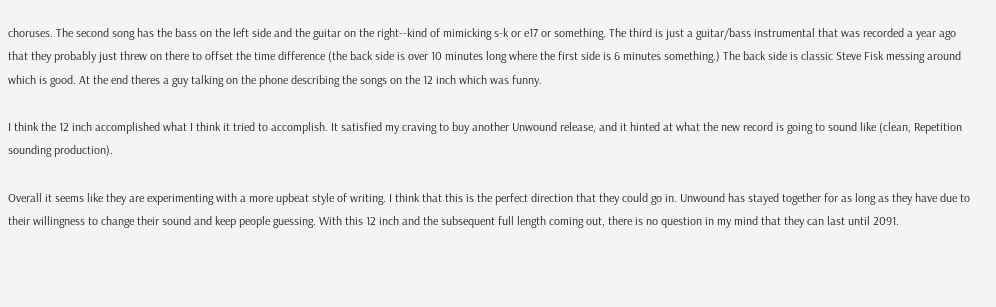choruses. The second song has the bass on the left side and the guitar on the right--kind of mimicking s-k or e17 or something. The third is just a guitar/bass instrumental that was recorded a year ago that they probably just threw on there to offset the time difference (the back side is over 10 minutes long where the first side is 6 minutes something.) The back side is classic Steve Fisk messing around which is good. At the end theres a guy talking on the phone describing the songs on the 12 inch which was funny.

I think the 12 inch accomplished what I think it tried to accomplish. It satisfied my craving to buy another Unwound release, and it hinted at what the new record is going to sound like (clean, Repetition sounding production).

Overall it seems like they are experimenting with a more upbeat style of writing. I think that this is the perfect direction that they could go in. Unwound has stayed together for as long as they have due to their willingness to change their sound and keep people guessing. With this 12 inch and the subsequent full length coming out, there is no question in my mind that they can last until 2091.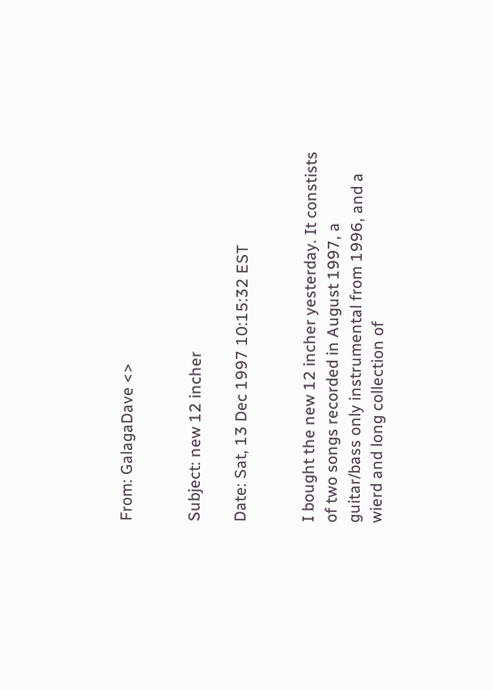From: GalagaDave <>


Subject: new 12 incher

Date: Sat, 13 Dec 1997 10:15:32 EST


I bought the new 12 incher yesterday. It constists of two songs recorded in August 1997, a guitar/bass only instrumental from 1996, and a wierd and long collection of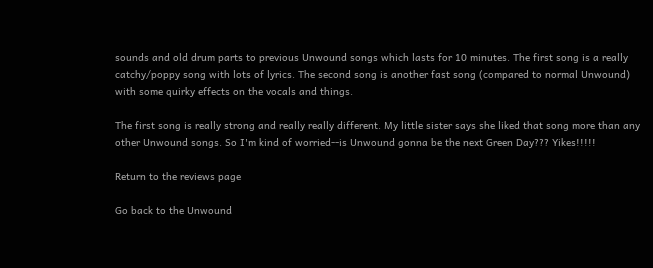sounds and old drum parts to previous Unwound songs which lasts for 10 minutes. The first song is a really catchy/poppy song with lots of lyrics. The second song is another fast song (compared to normal Unwound) with some quirky effects on the vocals and things.

The first song is really strong and really really different. My little sister says she liked that song more than any other Unwound songs. So I'm kind of worried--is Unwound gonna be the next Green Day??? Yikes!!!!!

Return to the reviews page

Go back to the Unwound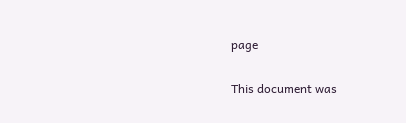page

This document was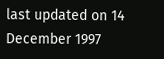last updated on 14 December 1997